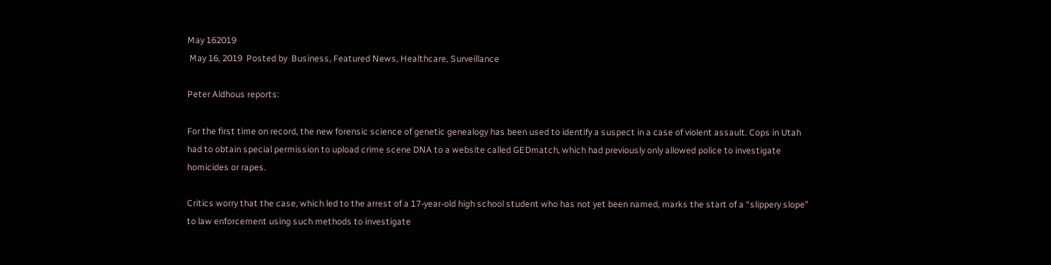May 162019
 May 16, 2019  Posted by  Business, Featured News, Healthcare, Surveillance

Peter Aldhous reports:

For the first time on record, the new forensic science of genetic genealogy has been used to identify a suspect in a case of violent assault. Cops in Utah had to obtain special permission to upload crime scene DNA to a website called GEDmatch, which had previously only allowed police to investigate homicides or rapes.

Critics worry that the case, which led to the arrest of a 17-year-old high school student who has not yet been named, marks the start of a “slippery slope” to law enforcement using such methods to investigate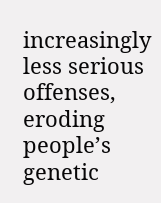increasingly less serious offenses, eroding people’s genetic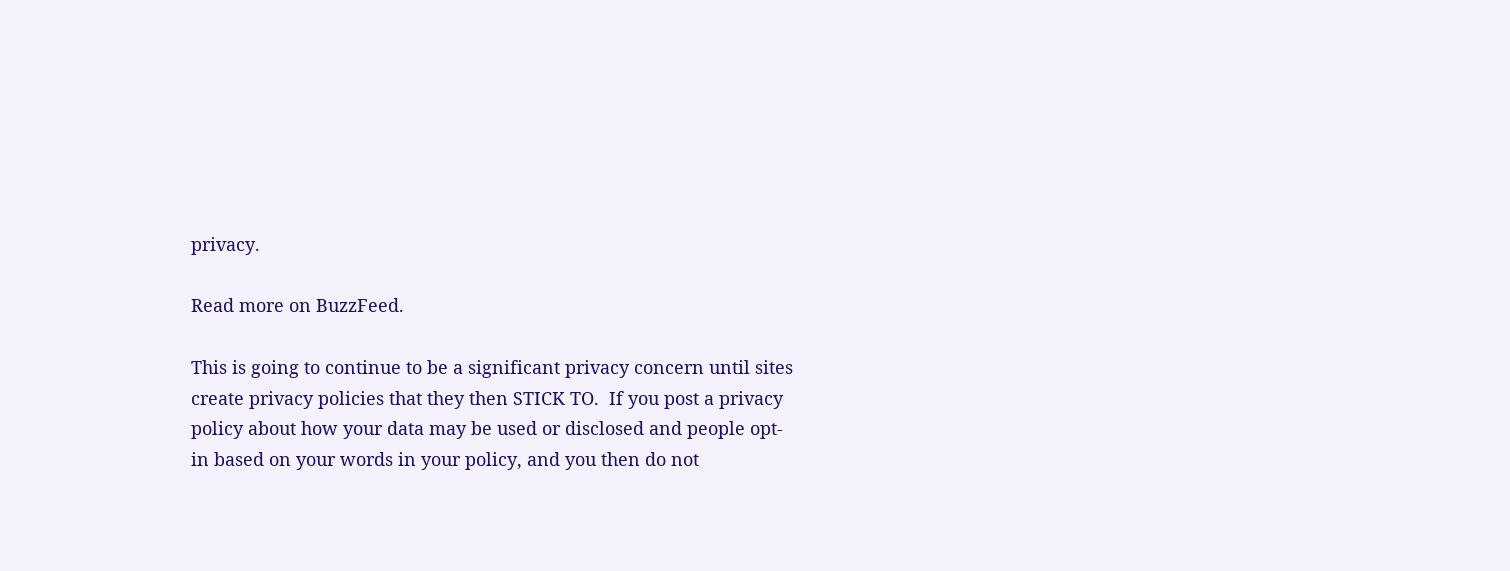privacy.

Read more on BuzzFeed.

This is going to continue to be a significant privacy concern until sites create privacy policies that they then STICK TO.  If you post a privacy policy about how your data may be used or disclosed and people opt-in based on your words in your policy, and you then do not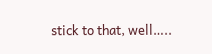stick to that, well…..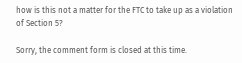how is this not a matter for the FTC to take up as a violation of Section 5?

Sorry, the comment form is closed at this time.